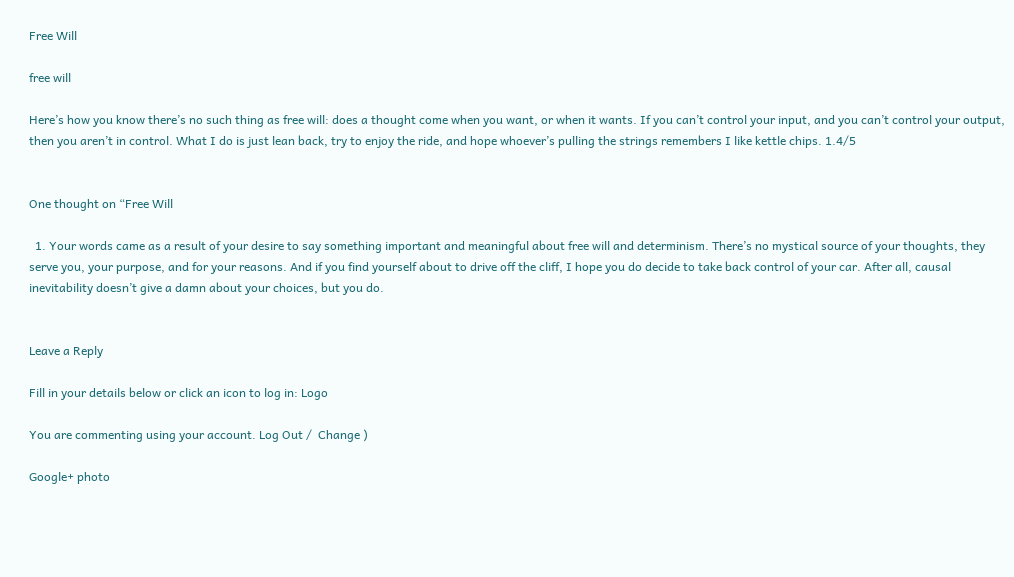Free Will

free will

Here’s how you know there’s no such thing as free will: does a thought come when you want, or when it wants. If you can’t control your input, and you can’t control your output, then you aren’t in control. What I do is just lean back, try to enjoy the ride, and hope whoever’s pulling the strings remembers I like kettle chips. 1.4/5


One thought on “Free Will

  1. Your words came as a result of your desire to say something important and meaningful about free will and determinism. There’s no mystical source of your thoughts, they serve you, your purpose, and for your reasons. And if you find yourself about to drive off the cliff, I hope you do decide to take back control of your car. After all, causal inevitability doesn’t give a damn about your choices, but you do.


Leave a Reply

Fill in your details below or click an icon to log in: Logo

You are commenting using your account. Log Out /  Change )

Google+ photo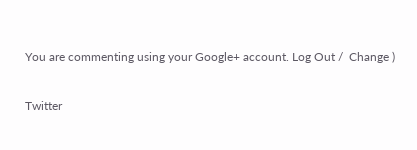You are commenting using your Google+ account. Log Out /  Change )

Twitter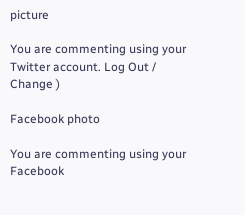picture

You are commenting using your Twitter account. Log Out /  Change )

Facebook photo

You are commenting using your Facebook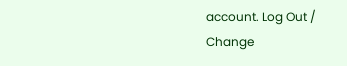account. Log Out /  Change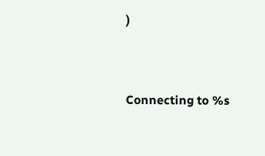)


Connecting to %s